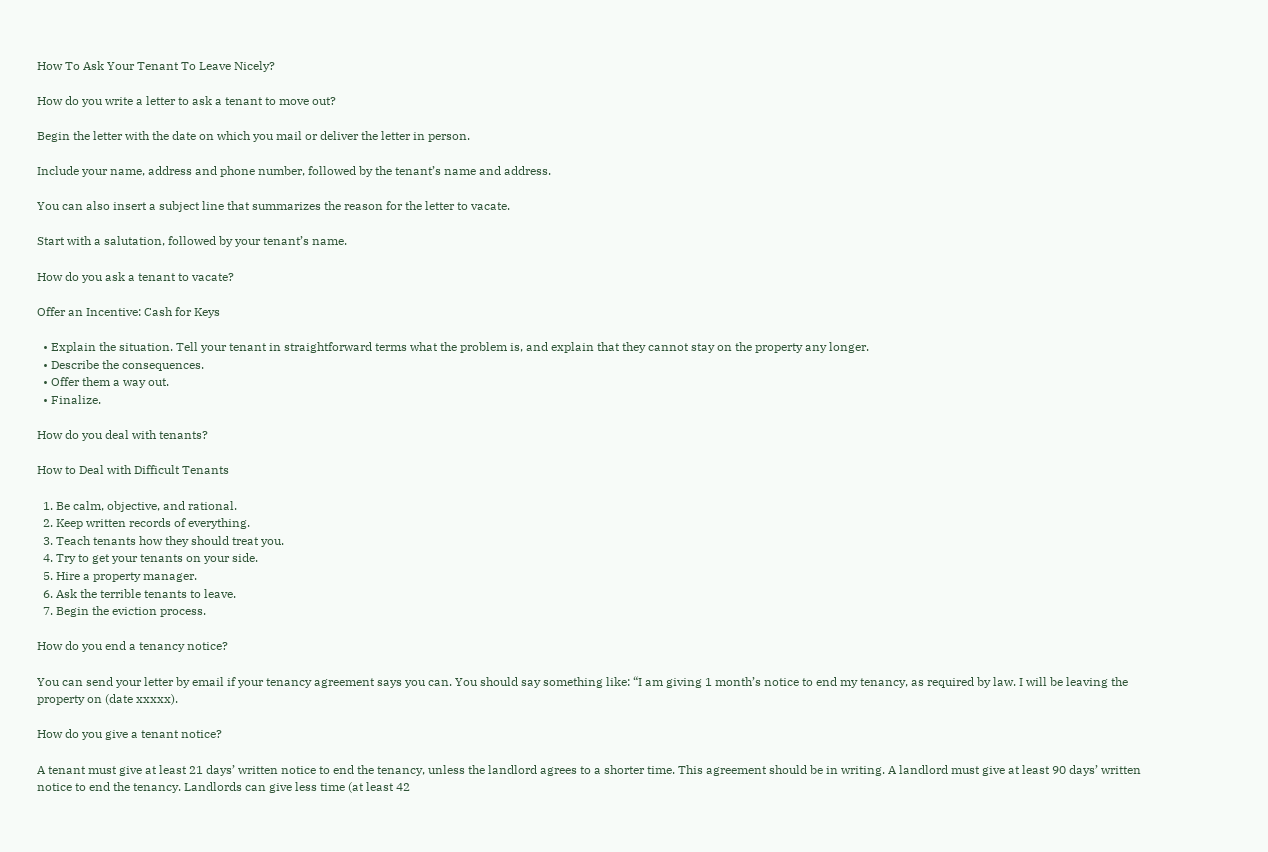How To Ask Your Tenant To Leave Nicely?

How do you write a letter to ask a tenant to move out?

Begin the letter with the date on which you mail or deliver the letter in person.

Include your name, address and phone number, followed by the tenant’s name and address.

You can also insert a subject line that summarizes the reason for the letter to vacate.

Start with a salutation, followed by your tenant’s name.

How do you ask a tenant to vacate?

Offer an Incentive: Cash for Keys

  • Explain the situation. Tell your tenant in straightforward terms what the problem is, and explain that they cannot stay on the property any longer.
  • Describe the consequences.
  • Offer them a way out.
  • Finalize.

How do you deal with tenants?

How to Deal with Difficult Tenants

  1. Be calm, objective, and rational.
  2. Keep written records of everything.
  3. Teach tenants how they should treat you.
  4. Try to get your tenants on your side.
  5. Hire a property manager.
  6. Ask the terrible tenants to leave.
  7. Begin the eviction process.

How do you end a tenancy notice?

You can send your letter by email if your tenancy agreement says you can. You should say something like: “I am giving 1 month’s notice to end my tenancy, as required by law. I will be leaving the property on (date xxxxx).

How do you give a tenant notice?

A tenant must give at least 21 days’ written notice to end the tenancy, unless the landlord agrees to a shorter time. This agreement should be in writing. A landlord must give at least 90 days’ written notice to end the tenancy. Landlords can give less time (at least 42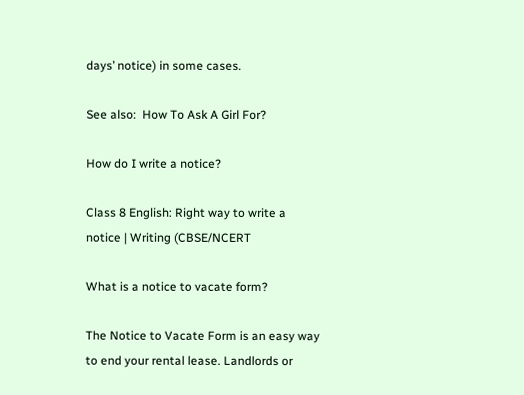days’ notice) in some cases.

See also:  How To Ask A Girl For?

How do I write a notice?

Class 8 English: Right way to write a notice | Writing (CBSE/NCERT

What is a notice to vacate form?

The Notice to Vacate Form is an easy way to end your rental lease. Landlords or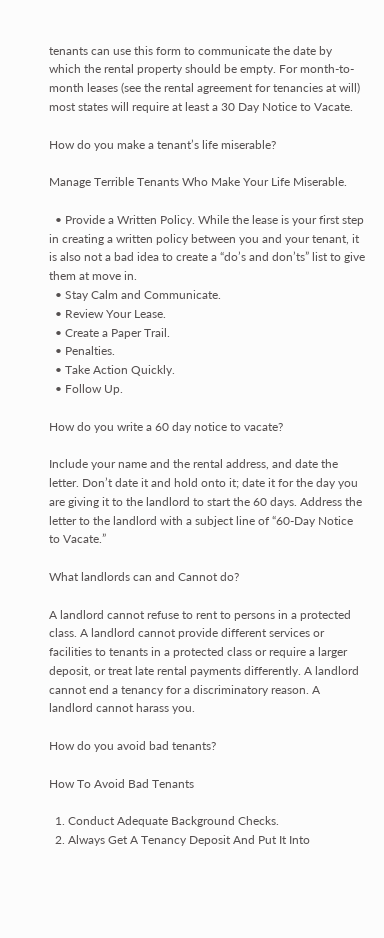tenants can use this form to communicate the date by which the rental property should be empty. For month-to-month leases (see the rental agreement for tenancies at will) most states will require at least a 30 Day Notice to Vacate.

How do you make a tenant’s life miserable?

Manage Terrible Tenants Who Make Your Life Miserable.

  • Provide a Written Policy. While the lease is your first step in creating a written policy between you and your tenant, it is also not a bad idea to create a “do’s and don’ts” list to give them at move in.
  • Stay Calm and Communicate.
  • Review Your Lease.
  • Create a Paper Trail.
  • Penalties.
  • Take Action Quickly.
  • Follow Up.

How do you write a 60 day notice to vacate?

Include your name and the rental address, and date the letter. Don’t date it and hold onto it; date it for the day you are giving it to the landlord to start the 60 days. Address the letter to the landlord with a subject line of “60-Day Notice to Vacate.”

What landlords can and Cannot do?

A landlord cannot refuse to rent to persons in a protected class. A landlord cannot provide different services or facilities to tenants in a protected class or require a larger deposit, or treat late rental payments differently. A landlord cannot end a tenancy for a discriminatory reason. A landlord cannot harass you.

How do you avoid bad tenants?

How To Avoid Bad Tenants

  1. Conduct Adequate Background Checks.
  2. Always Get A Tenancy Deposit And Put It Into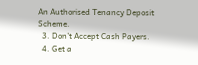An Authorised Tenancy Deposit Scheme.
  3. Don’t Accept Cash Payers.
  4. Get a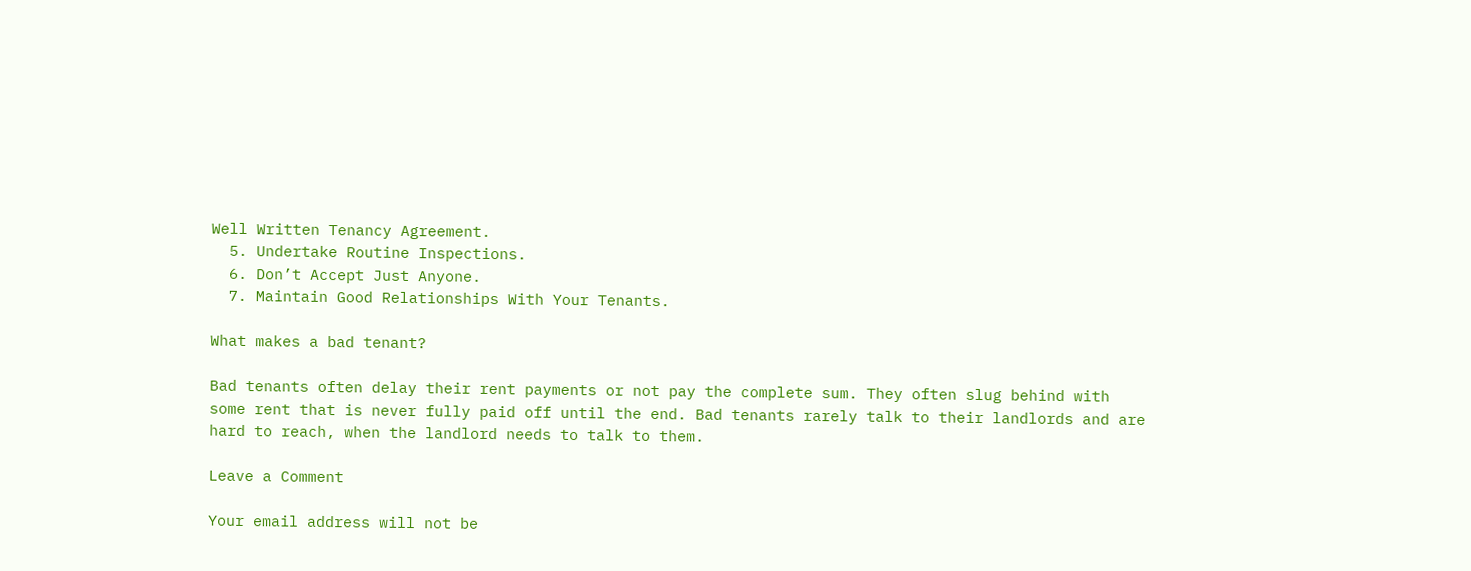Well Written Tenancy Agreement.
  5. Undertake Routine Inspections.
  6. Don’t Accept Just Anyone.
  7. Maintain Good Relationships With Your Tenants.

What makes a bad tenant?

Bad tenants often delay their rent payments or not pay the complete sum. They often slug behind with some rent that is never fully paid off until the end. Bad tenants rarely talk to their landlords and are hard to reach, when the landlord needs to talk to them.

Leave a Comment

Your email address will not be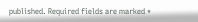published. Required fields are marked *